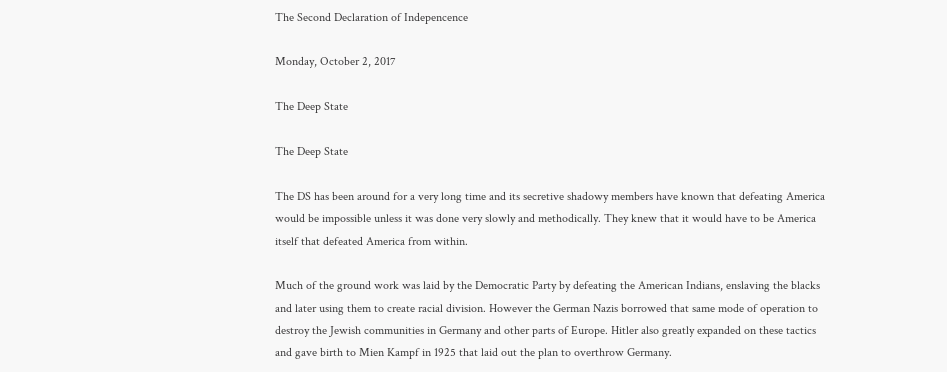The Second Declaration of Indepencence

Monday, October 2, 2017

The Deep State

The Deep State

The DS has been around for a very long time and its secretive shadowy members have known that defeating America would be impossible unless it was done very slowly and methodically. They knew that it would have to be America itself that defeated America from within.

Much of the ground work was laid by the Democratic Party by defeating the American Indians, enslaving the blacks and later using them to create racial division. However the German Nazis borrowed that same mode of operation to destroy the Jewish communities in Germany and other parts of Europe. Hitler also greatly expanded on these tactics and gave birth to Mien Kampf in 1925 that laid out the plan to overthrow Germany.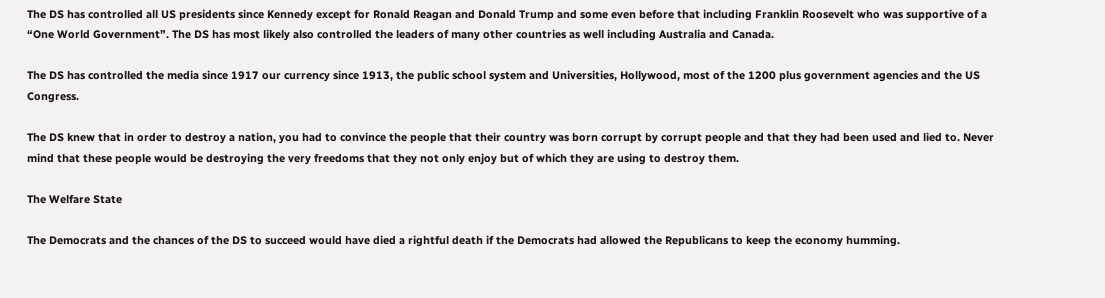The DS has controlled all US presidents since Kennedy except for Ronald Reagan and Donald Trump and some even before that including Franklin Roosevelt who was supportive of a “One World Government”. The DS has most likely also controlled the leaders of many other countries as well including Australia and Canada.

The DS has controlled the media since 1917 our currency since 1913, the public school system and Universities, Hollywood, most of the 1200 plus government agencies and the US Congress.

The DS knew that in order to destroy a nation, you had to convince the people that their country was born corrupt by corrupt people and that they had been used and lied to. Never mind that these people would be destroying the very freedoms that they not only enjoy but of which they are using to destroy them.

The Welfare State

The Democrats and the chances of the DS to succeed would have died a rightful death if the Democrats had allowed the Republicans to keep the economy humming.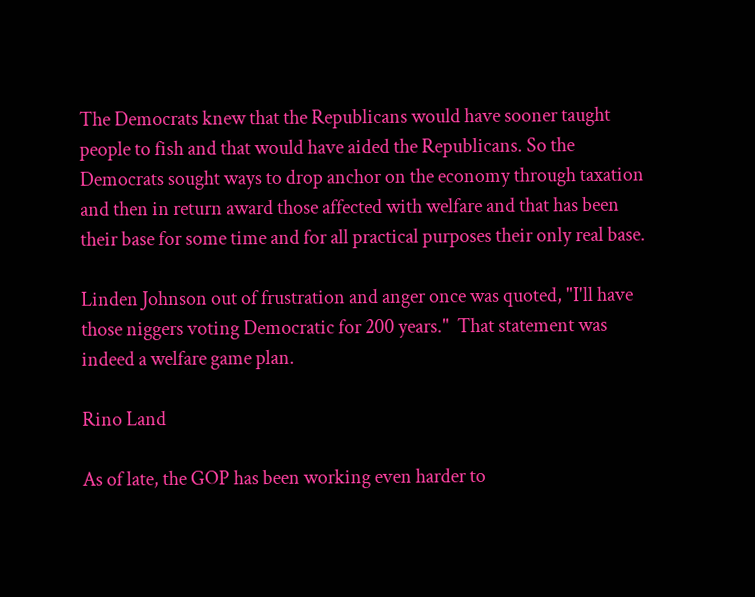The Democrats knew that the Republicans would have sooner taught people to fish and that would have aided the Republicans. So the Democrats sought ways to drop anchor on the economy through taxation and then in return award those affected with welfare and that has been their base for some time and for all practical purposes their only real base.

Linden Johnson out of frustration and anger once was quoted, "I'll have those niggers voting Democratic for 200 years."  That statement was indeed a welfare game plan.

Rino Land

As of late, the GOP has been working even harder to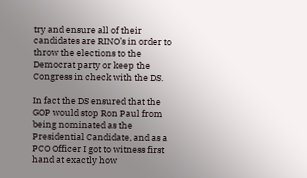try and ensure all of their candidates are RINO’s in order to throw the elections to the Democrat party or keep the Congress in check with the DS.

In fact the DS ensured that the GOP would stop Ron Paul from being nominated as the Presidential Candidate, and as a PCO Officer I got to witness first hand at exactly how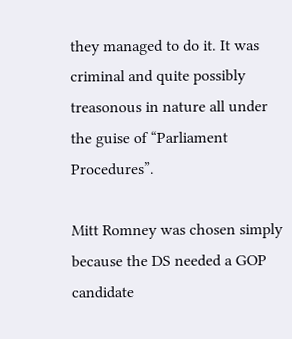they managed to do it. It was criminal and quite possibly treasonous in nature all under the guise of “Parliament Procedures”.

Mitt Romney was chosen simply because the DS needed a GOP candidate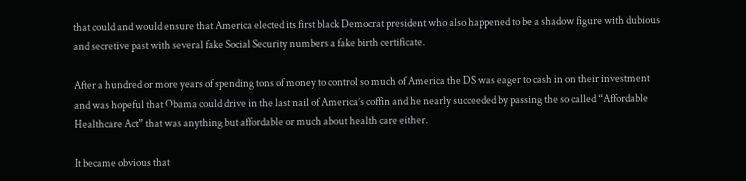that could and would ensure that America elected its first black Democrat president who also happened to be a shadow figure with dubious and secretive past with several fake Social Security numbers a fake birth certificate.

After a hundred or more years of spending tons of money to control so much of America the DS was eager to cash in on their investment and was hopeful that Obama could drive in the last nail of America’s coffin and he nearly succeeded by passing the so called “Affordable Healthcare Act” that was anything but affordable or much about health care either.

It became obvious that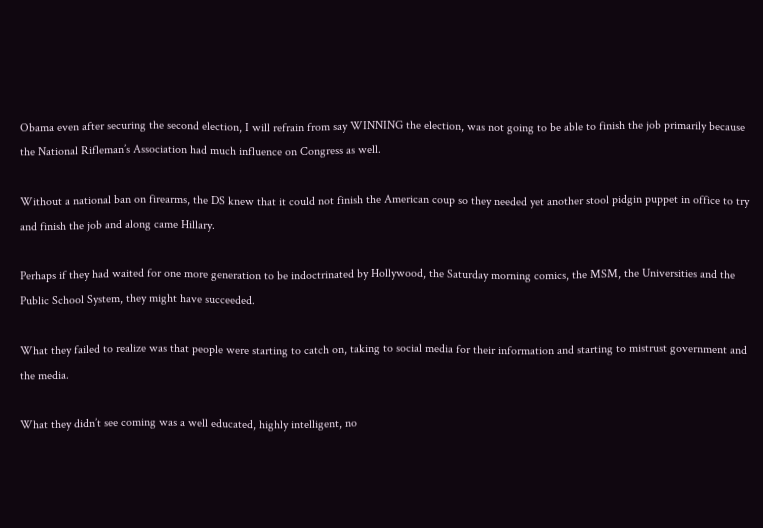Obama even after securing the second election, I will refrain from say WINNING the election, was not going to be able to finish the job primarily because the National Rifleman’s Association had much influence on Congress as well.

Without a national ban on firearms, the DS knew that it could not finish the American coup so they needed yet another stool pidgin puppet in office to try and finish the job and along came Hillary.

Perhaps if they had waited for one more generation to be indoctrinated by Hollywood, the Saturday morning comics, the MSM, the Universities and the Public School System, they might have succeeded.

What they failed to realize was that people were starting to catch on, taking to social media for their information and starting to mistrust government and the media.

What they didn’t see coming was a well educated, highly intelligent, no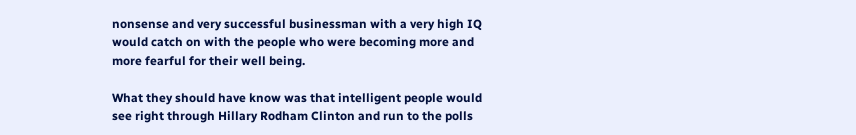nonsense and very successful businessman with a very high IQ would catch on with the people who were becoming more and more fearful for their well being.

What they should have know was that intelligent people would see right through Hillary Rodham Clinton and run to the polls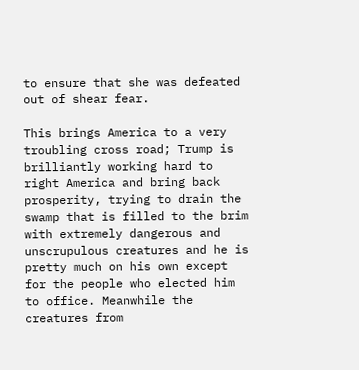to ensure that she was defeated out of shear fear.

This brings America to a very troubling cross road; Trump is brilliantly working hard to right America and bring back prosperity, trying to drain the swamp that is filled to the brim with extremely dangerous and unscrupulous creatures and he is pretty much on his own except for the people who elected him to office. Meanwhile the creatures from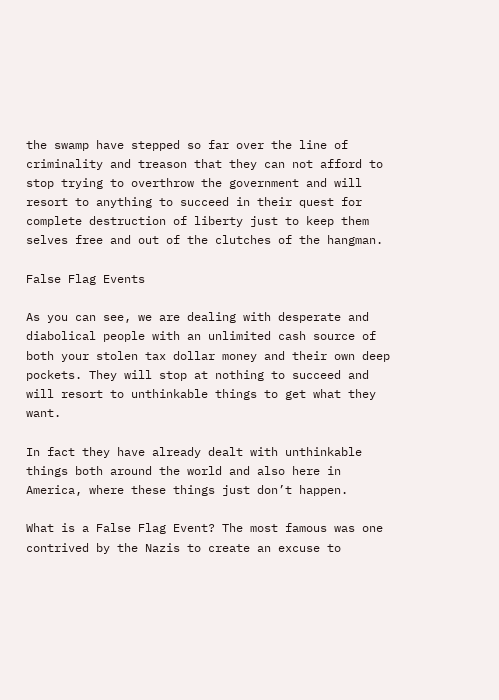the swamp have stepped so far over the line of criminality and treason that they can not afford to stop trying to overthrow the government and will resort to anything to succeed in their quest for complete destruction of liberty just to keep them selves free and out of the clutches of the hangman.

False Flag Events

As you can see, we are dealing with desperate and diabolical people with an unlimited cash source of both your stolen tax dollar money and their own deep pockets. They will stop at nothing to succeed and will resort to unthinkable things to get what they want.

In fact they have already dealt with unthinkable things both around the world and also here in America, where these things just don’t happen.

What is a False Flag Event? The most famous was one contrived by the Nazis to create an excuse to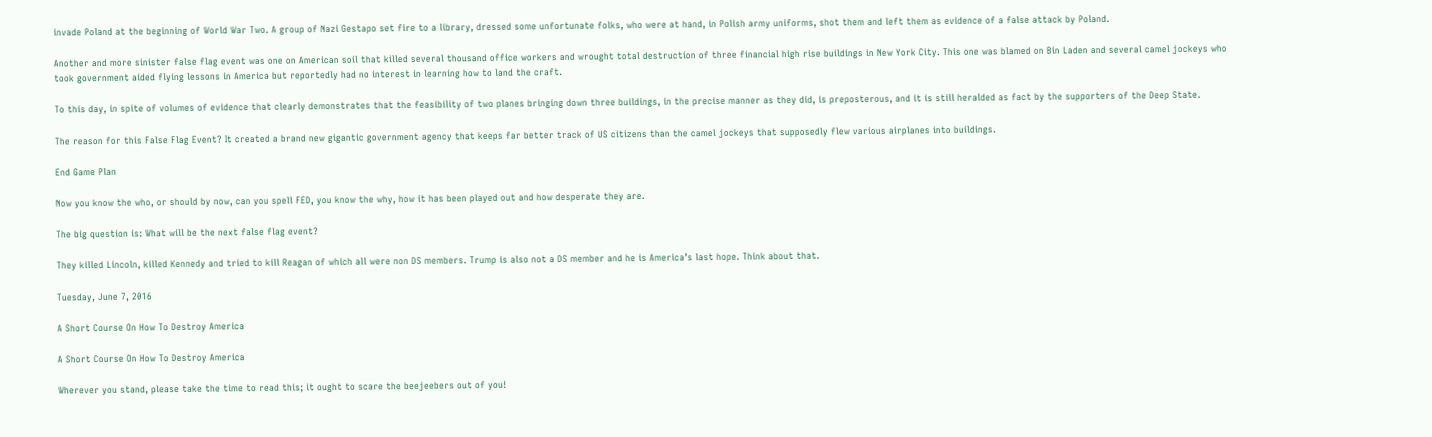invade Poland at the beginning of World War Two. A group of Nazi Gestapo set fire to a library, dressed some unfortunate folks, who were at hand, in Polish army uniforms, shot them and left them as evidence of a false attack by Poland.

Another and more sinister false flag event was one on American soil that killed several thousand office workers and wrought total destruction of three financial high rise buildings in New York City. This one was blamed on Bin Laden and several camel jockeys who took government aided flying lessons in America but reportedly had no interest in learning how to land the craft.

To this day, in spite of volumes of evidence that clearly demonstrates that the feasibility of two planes bringing down three buildings, in the precise manner as they did, is preposterous, and it is still heralded as fact by the supporters of the Deep State.

The reason for this False Flag Event? It created a brand new gigantic government agency that keeps far better track of US citizens than the camel jockeys that supposedly flew various airplanes into buildings.

End Game Plan

Now you know the who, or should by now, can you spell FED, you know the why, how it has been played out and how desperate they are.

The big question is: What will be the next false flag event?

They killed Lincoln, killed Kennedy and tried to kill Reagan of which all were non DS members. Trump is also not a DS member and he is America’s last hope. Think about that.

Tuesday, June 7, 2016

A Short Course On How To Destroy America

A Short Course On How To Destroy America

Wherever you stand, please take the time to read this; it ought to scare the beejeebers out of you!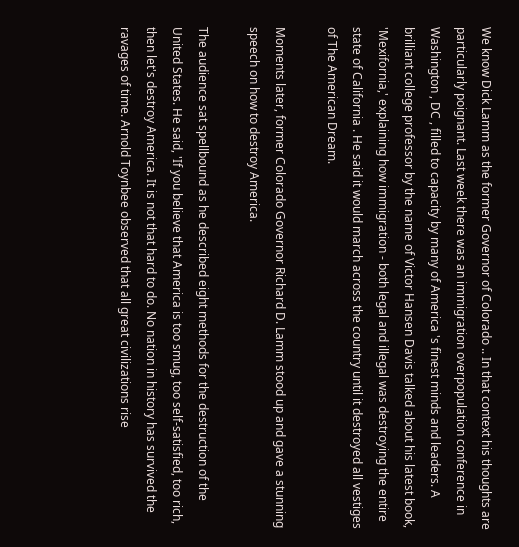We know Dick Lamm as the former Governor of Colorado .. In that context his thoughts are particularly poignant. Last week there was an immigration overpopulation conference in Washington , DC , filled to capacity by many of America 's finest minds and leaders. A brilliant college professor by the name of Victor Hansen Davis talked about his latest book, 'Mexifornia,' explaining how immigration - both legal and illegal was destroying the entire state of California . He said it would march across the country until it destroyed all vestiges of The American Dream.

Moments later, former Colorado Governor Richard D. Lamm stood up and gave a stunning speech on how to destroy America.

The audience sat spellbound as he described eight methods for the destruction of the United States. He said, 'If you believe that America is too smug, too self-satisfied, too rich, then let's destroy America. It is not that hard to do. No nation in history has survived the ravages of time. Arnold Toynbee observed that all great civilizations rise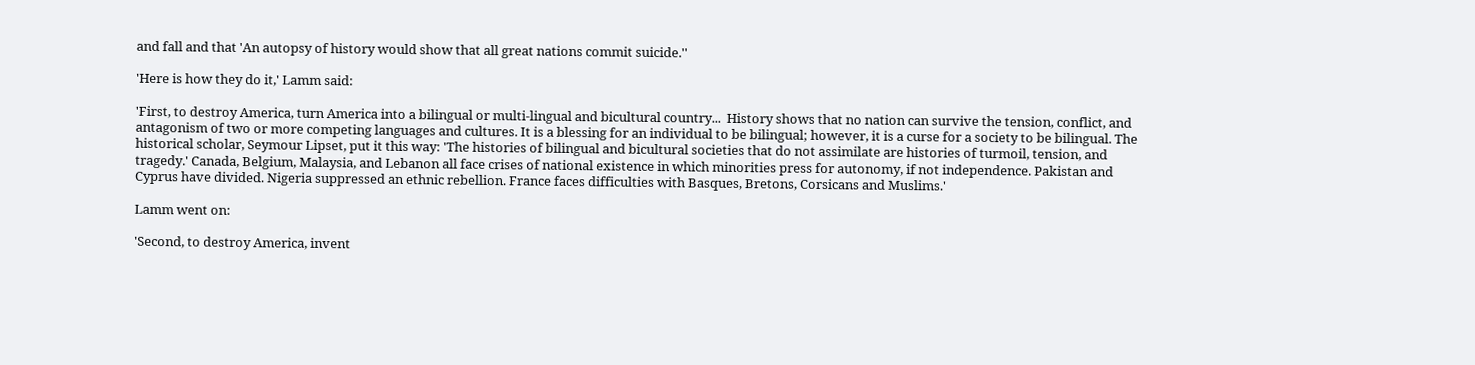and fall and that 'An autopsy of history would show that all great nations commit suicide.''

'Here is how they do it,' Lamm said:

'First, to destroy America, turn America into a bilingual or multi-lingual and bicultural country...  History shows that no nation can survive the tension, conflict, and antagonism of two or more competing languages and cultures. It is a blessing for an individual to be bilingual; however, it is a curse for a society to be bilingual. The historical scholar, Seymour Lipset, put it this way: 'The histories of bilingual and bicultural societies that do not assimilate are histories of turmoil, tension, and tragedy.' Canada, Belgium, Malaysia, and Lebanon all face crises of national existence in which minorities press for autonomy, if not independence. Pakistan and Cyprus have divided. Nigeria suppressed an ethnic rebellion. France faces difficulties with Basques, Bretons, Corsicans and Muslims.'

Lamm went on:

'Second, to destroy America, invent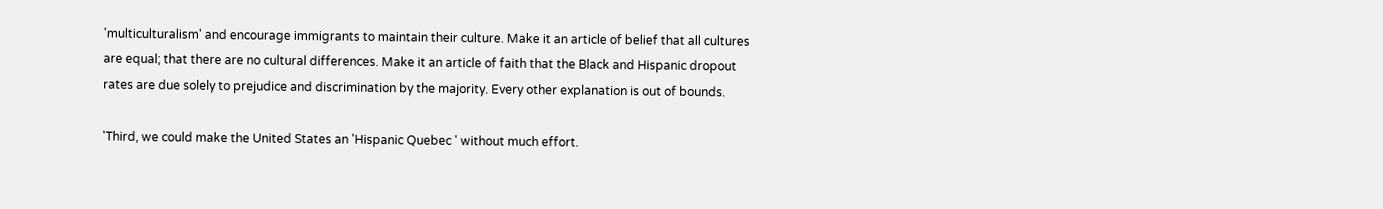'multiculturalism' and encourage immigrants to maintain their culture. Make it an article of belief that all cultures are equal; that there are no cultural differences. Make it an article of faith that the Black and Hispanic dropout rates are due solely to prejudice and discrimination by the majority. Every other explanation is out of bounds.

'Third, we could make the United States an 'Hispanic Quebec ' without much effort.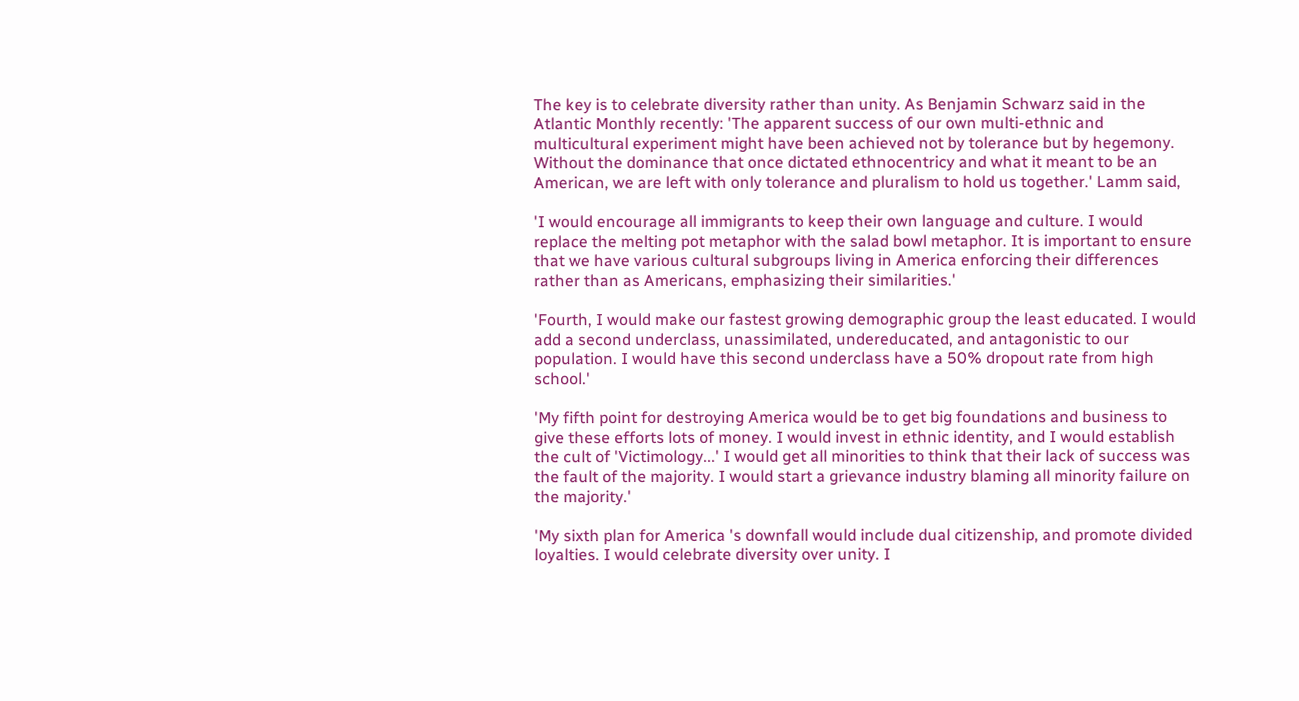The key is to celebrate diversity rather than unity. As Benjamin Schwarz said in the Atlantic Monthly recently: 'The apparent success of our own multi-ethnic and multicultural experiment might have been achieved not by tolerance but by hegemony. Without the dominance that once dictated ethnocentricy and what it meant to be an American, we are left with only tolerance and pluralism to hold us together.' Lamm said,

'I would encourage all immigrants to keep their own language and culture. I would replace the melting pot metaphor with the salad bowl metaphor. It is important to ensure that we have various cultural subgroups living in America enforcing their differences rather than as Americans, emphasizing their similarities.'

'Fourth, I would make our fastest growing demographic group the least educated. I would add a second underclass, unassimilated, undereducated, and antagonistic to our population. I would have this second underclass have a 50% dropout rate from high school.'

'My fifth point for destroying America would be to get big foundations and business to give these efforts lots of money. I would invest in ethnic identity, and I would establish the cult of 'Victimology...' I would get all minorities to think that their lack of success was the fault of the majority. I would start a grievance industry blaming all minority failure on the majority.'

'My sixth plan for America 's downfall would include dual citizenship, and promote divided loyalties. I would celebrate diversity over unity. I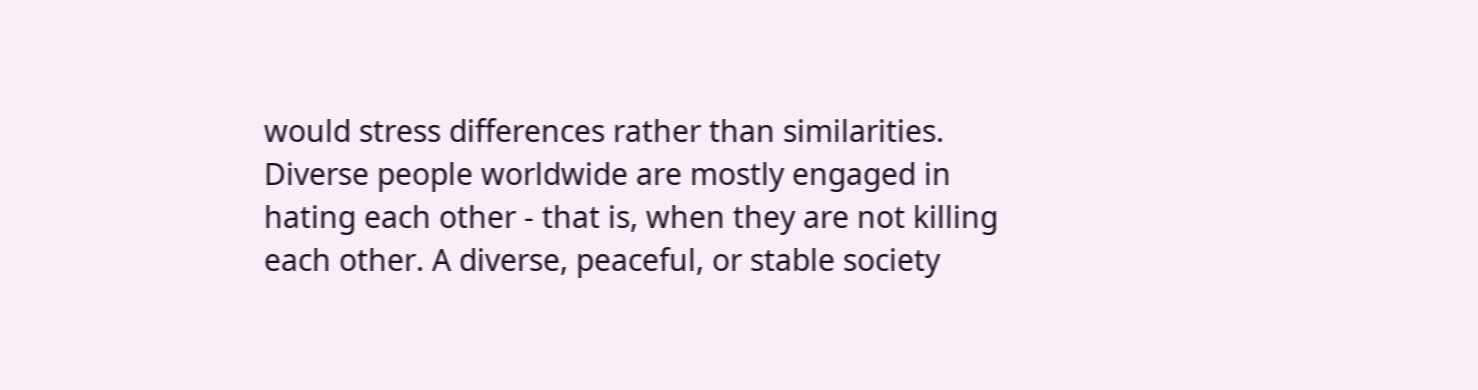would stress differences rather than similarities. Diverse people worldwide are mostly engaged in hating each other - that is, when they are not killing each other. A diverse, peaceful, or stable society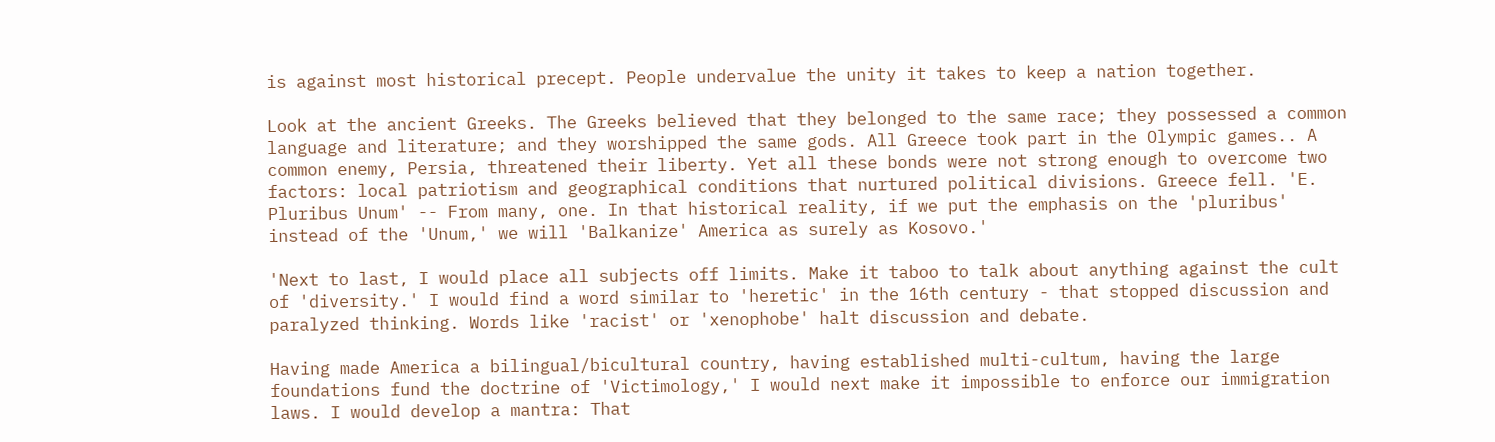is against most historical precept. People undervalue the unity it takes to keep a nation together.

Look at the ancient Greeks. The Greeks believed that they belonged to the same race; they possessed a common language and literature; and they worshipped the same gods. All Greece took part in the Olympic games.. A common enemy, Persia, threatened their liberty. Yet all these bonds were not strong enough to overcome two factors: local patriotism and geographical conditions that nurtured political divisions. Greece fell. 'E. Pluribus Unum' -- From many, one. In that historical reality, if we put the emphasis on the 'pluribus' instead of the 'Unum,' we will 'Balkanize' America as surely as Kosovo.'

'Next to last, I would place all subjects off limits. Make it taboo to talk about anything against the cult of 'diversity.' I would find a word similar to 'heretic' in the 16th century - that stopped discussion and paralyzed thinking. Words like 'racist' or 'xenophobe' halt discussion and debate.

Having made America a bilingual/bicultural country, having established multi-cultum, having the large foundations fund the doctrine of 'Victimology,' I would next make it impossible to enforce our immigration laws. I would develop a mantra: That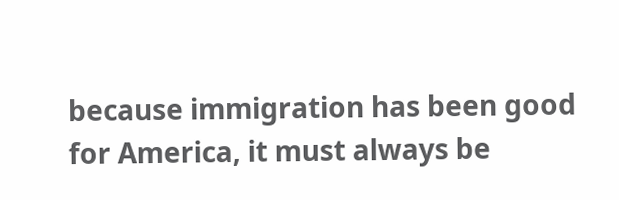because immigration has been good for America, it must always be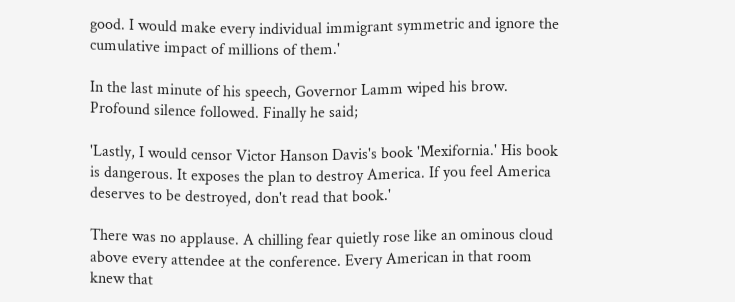good. I would make every individual immigrant symmetric and ignore the cumulative impact of millions of them.'

In the last minute of his speech, Governor Lamm wiped his brow. Profound silence followed. Finally he said;

'Lastly, I would censor Victor Hanson Davis's book 'Mexifornia.' His book is dangerous. It exposes the plan to destroy America. If you feel America deserves to be destroyed, don't read that book.'

There was no applause. A chilling fear quietly rose like an ominous cloud above every attendee at the conference. Every American in that room knew that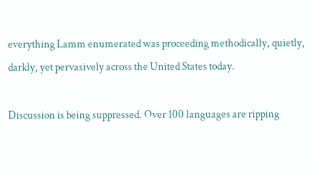everything Lamm enumerated was proceeding methodically, quietly, darkly, yet pervasively across the United States today.

Discussion is being suppressed. Over 100 languages are ripping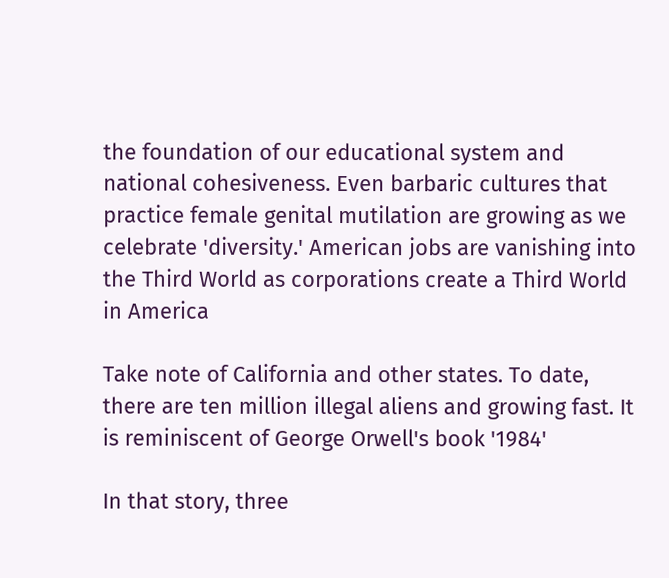the foundation of our educational system and national cohesiveness. Even barbaric cultures that practice female genital mutilation are growing as we celebrate 'diversity.' American jobs are vanishing into the Third World as corporations create a Third World in America

Take note of California and other states. To date, there are ten million illegal aliens and growing fast. It is reminiscent of George Orwell's book '1984'

In that story, three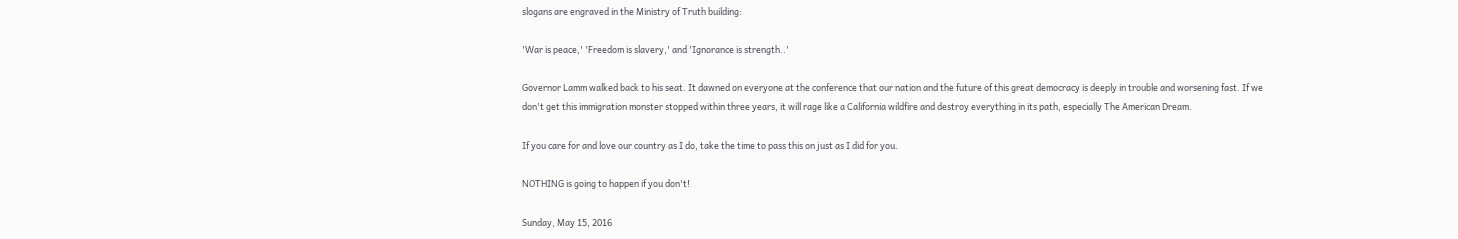slogans are engraved in the Ministry of Truth building:

'War is peace,' 'Freedom is slavery,' and 'Ignorance is strength..'

Governor Lamm walked back to his seat. It dawned on everyone at the conference that our nation and the future of this great democracy is deeply in trouble and worsening fast. If we don't get this immigration monster stopped within three years, it will rage like a California wildfire and destroy everything in its path, especially The American Dream.

If you care for and love our country as I do, take the time to pass this on just as I did for you.

NOTHING is going to happen if you don't!

Sunday, May 15, 2016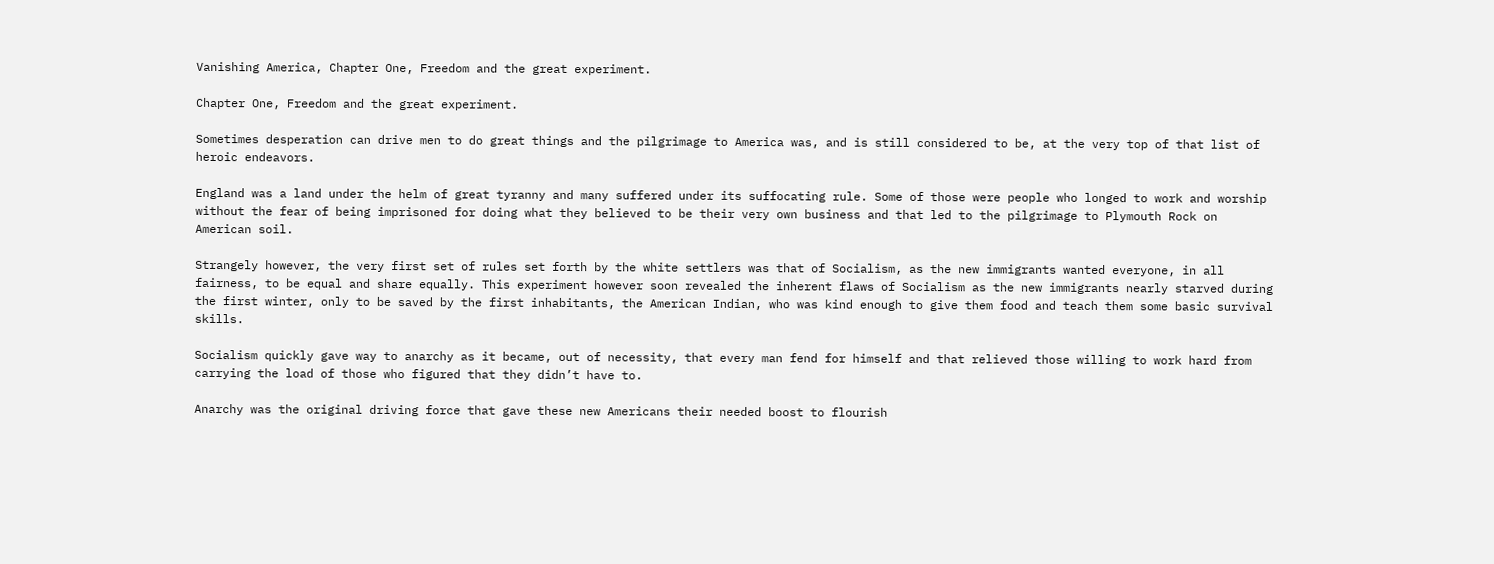Vanishing America, Chapter One, Freedom and the great experiment.

Chapter One, Freedom and the great experiment.

Sometimes desperation can drive men to do great things and the pilgrimage to America was, and is still considered to be, at the very top of that list of heroic endeavors.

England was a land under the helm of great tyranny and many suffered under its suffocating rule. Some of those were people who longed to work and worship without the fear of being imprisoned for doing what they believed to be their very own business and that led to the pilgrimage to Plymouth Rock on American soil.

Strangely however, the very first set of rules set forth by the white settlers was that of Socialism, as the new immigrants wanted everyone, in all fairness, to be equal and share equally. This experiment however soon revealed the inherent flaws of Socialism as the new immigrants nearly starved during the first winter, only to be saved by the first inhabitants, the American Indian, who was kind enough to give them food and teach them some basic survival skills.

Socialism quickly gave way to anarchy as it became, out of necessity, that every man fend for himself and that relieved those willing to work hard from carrying the load of those who figured that they didn’t have to.

Anarchy was the original driving force that gave these new Americans their needed boost to flourish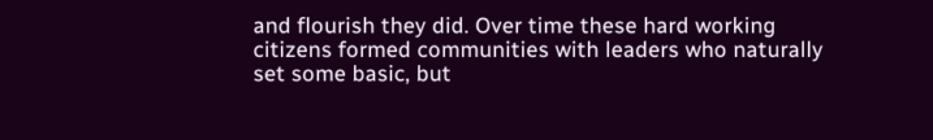and flourish they did. Over time these hard working citizens formed communities with leaders who naturally set some basic, but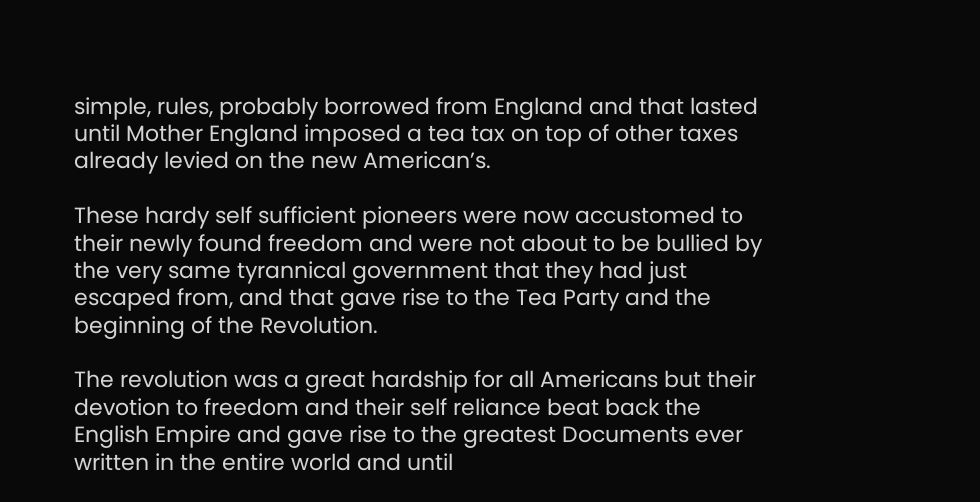simple, rules, probably borrowed from England and that lasted until Mother England imposed a tea tax on top of other taxes already levied on the new American’s.

These hardy self sufficient pioneers were now accustomed to their newly found freedom and were not about to be bullied by the very same tyrannical government that they had just escaped from, and that gave rise to the Tea Party and the beginning of the Revolution.

The revolution was a great hardship for all Americans but their devotion to freedom and their self reliance beat back the English Empire and gave rise to the greatest Documents ever written in the entire world and until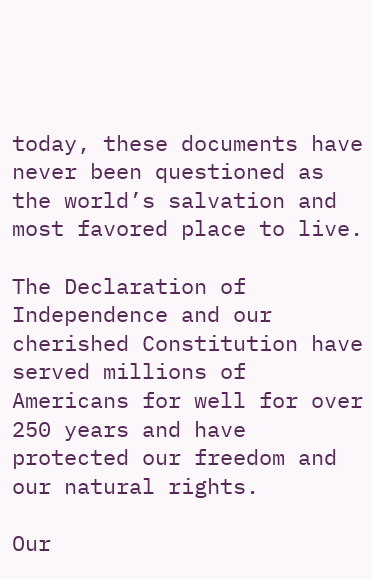today, these documents have never been questioned as the world’s salvation and most favored place to live.

The Declaration of Independence and our cherished Constitution have served millions of Americans for well for over 250 years and have protected our freedom and our natural rights.

Our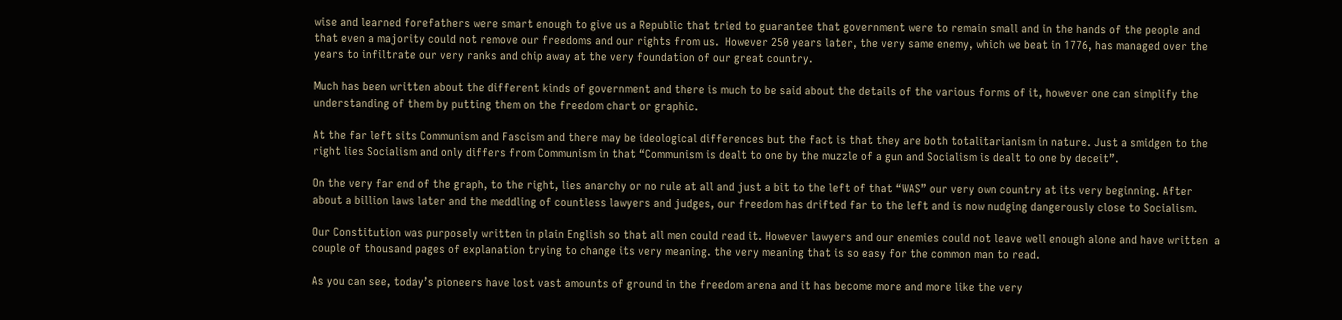wise and learned forefathers were smart enough to give us a Republic that tried to guarantee that government were to remain small and in the hands of the people and that even a majority could not remove our freedoms and our rights from us.  However 250 years later, the very same enemy, which we beat in 1776, has managed over the years to infiltrate our very ranks and chip away at the very foundation of our great country.

Much has been written about the different kinds of government and there is much to be said about the details of the various forms of it, however one can simplify the understanding of them by putting them on the freedom chart or graphic.

At the far left sits Communism and Fascism and there may be ideological differences but the fact is that they are both totalitarianism in nature. Just a smidgen to the right lies Socialism and only differs from Communism in that “Communism is dealt to one by the muzzle of a gun and Socialism is dealt to one by deceit”.

On the very far end of the graph, to the right, lies anarchy or no rule at all and just a bit to the left of that “WAS” our very own country at its very beginning. After about a billion laws later and the meddling of countless lawyers and judges, our freedom has drifted far to the left and is now nudging dangerously close to Socialism.

Our Constitution was purposely written in plain English so that all men could read it. However lawyers and our enemies could not leave well enough alone and have written  a couple of thousand pages of explanation trying to change its very meaning. the very meaning that is so easy for the common man to read.

As you can see, today’s pioneers have lost vast amounts of ground in the freedom arena and it has become more and more like the very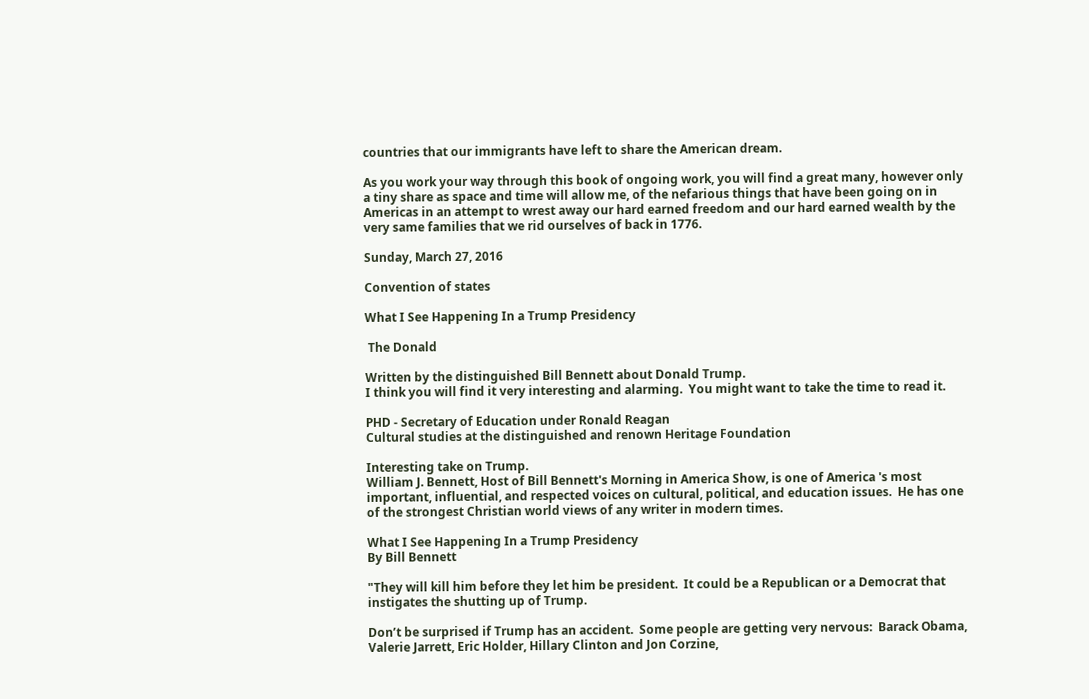countries that our immigrants have left to share the American dream.

As you work your way through this book of ongoing work, you will find a great many, however only a tiny share as space and time will allow me, of the nefarious things that have been going on in Americas in an attempt to wrest away our hard earned freedom and our hard earned wealth by the very same families that we rid ourselves of back in 1776.

Sunday, March 27, 2016

Convention of states

What I See Happening In a Trump Presidency

 The Donald

Written by the distinguished Bill Bennett about Donald Trump.
I think you will find it very interesting and alarming.  You might want to take the time to read it.

PHD - Secretary of Education under Ronald Reagan
Cultural studies at the distinguished and renown Heritage Foundation

Interesting take on Trump.
William J. Bennett, Host of Bill Bennett's Morning in America Show, is one of America 's most important, influential, and respected voices on cultural, political, and education issues.  He has one of the strongest Christian world views of any writer in modern times.

What I See Happening In a Trump Presidency
By Bill Bennett

"They will kill him before they let him be president.  It could be a Republican or a Democrat that instigates the shutting up of Trump.

Don’t be surprised if Trump has an accident.  Some people are getting very nervous:  Barack Obama, Valerie Jarrett, Eric Holder, Hillary Clinton and Jon Corzine,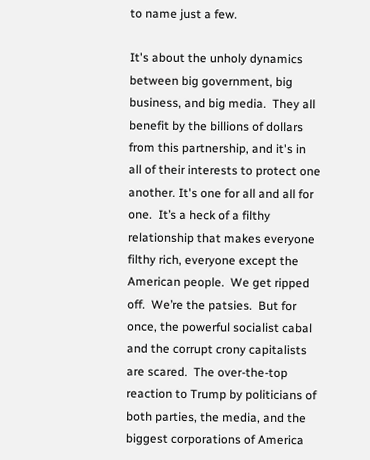to name just a few.

It's about the unholy dynamics between big government, big business, and big media.  They all benefit by the billions of dollars from this partnership, and it's in all of their interests to protect one another. It's one for all and all for one.  It’s a heck of a filthy relationship that makes everyone filthy rich, everyone except the American people.  We get ripped off.  We’re the patsies.  But for once, the powerful socialist cabal and the corrupt crony capitalists are scared.  The over-the-top reaction to Trump by politicians of both parties, the media, and the biggest corporations of America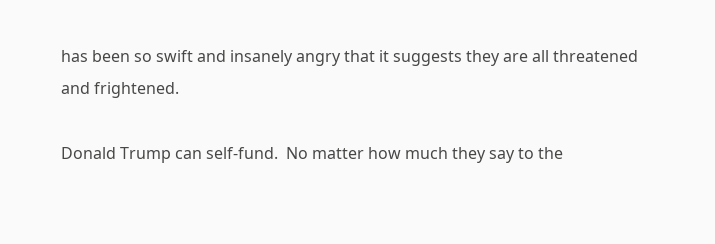has been so swift and insanely angry that it suggests they are all threatened and frightened.

Donald Trump can self-fund.  No matter how much they say to the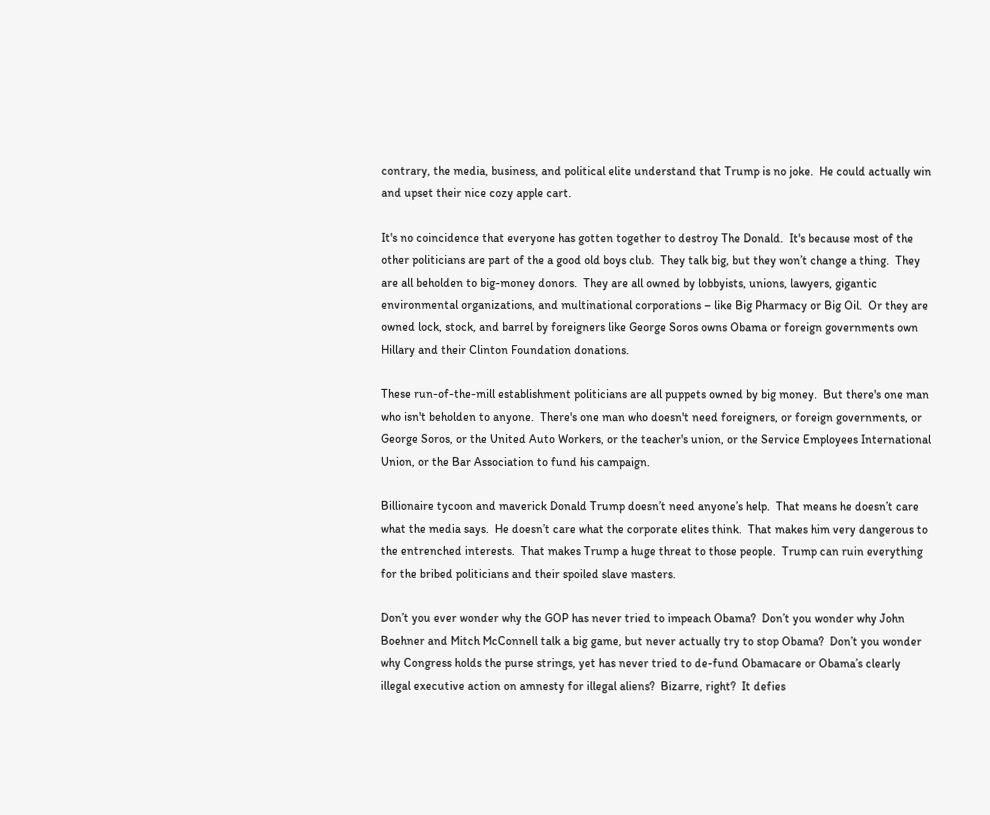contrary, the media, business, and political elite understand that Trump is no joke.  He could actually win and upset their nice cozy apple cart.

It's no coincidence that everyone has gotten together to destroy The Donald.  It's because most of the other politicians are part of the a good old boys club.  They talk big, but they won’t change a thing.  They are all beholden to big-money donors.  They are all owned by lobbyists, unions, lawyers, gigantic environmental organizations, and multinational corporations – like Big Pharmacy or Big Oil.  Or they are owned lock, stock, and barrel by foreigners like George Soros owns Obama or foreign governments own Hillary and their Clinton Foundation donations.

These run-of-the-mill establishment politicians are all puppets owned by big money.  But there's one man who isn't beholden to anyone.  There's one man who doesn't need foreigners, or foreign governments, or George Soros, or the United Auto Workers, or the teacher's union, or the Service Employees International Union, or the Bar Association to fund his campaign.

Billionaire tycoon and maverick Donald Trump doesn’t need anyone’s help.  That means he doesn’t care what the media says.  He doesn’t care what the corporate elites think.  That makes him very dangerous to the entrenched interests.  That makes Trump a huge threat to those people.  Trump can ruin everything for the bribed politicians and their spoiled slave masters.

Don’t you ever wonder why the GOP has never tried to impeach Obama?  Don’t you wonder why John Boehner and Mitch McConnell talk a big game, but never actually try to stop Obama?  Don’t you wonder why Congress holds the purse strings, yet has never tried to de-fund Obamacare or Obama’s clearly illegal executive action on amnesty for illegal aliens?  Bizarre, right?  It defies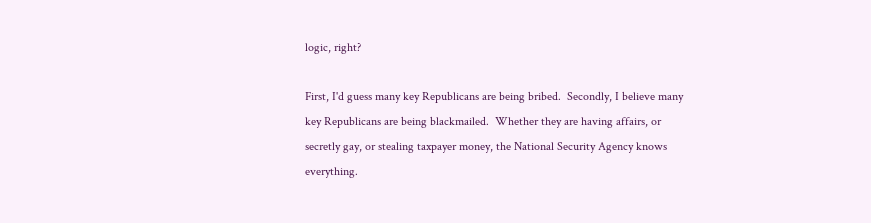logic, right?

First, I'd guess many key Republicans are being bribed.  Secondly, I believe many key Republicans are being blackmailed.  Whether they are having affairs, or secretly gay, or stealing taxpayer money, the National Security Agency knows everything.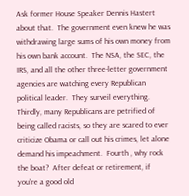Ask former House Speaker Dennis Hastert about that.  The government even knew he was withdrawing large sums of his own money from his own bank account.  The NSA, the SEC, the IRS, and all the other three-letter government agencies are watching every Republican political leader.  They surveil everything.  Thirdly, many Republicans are petrified of being called racists, so they are scared to ever criticize Obama or call out his crimes, let alone demand his impeachment.  Fourth , why rock the boat?  After defeat or retirement, if you’re a good old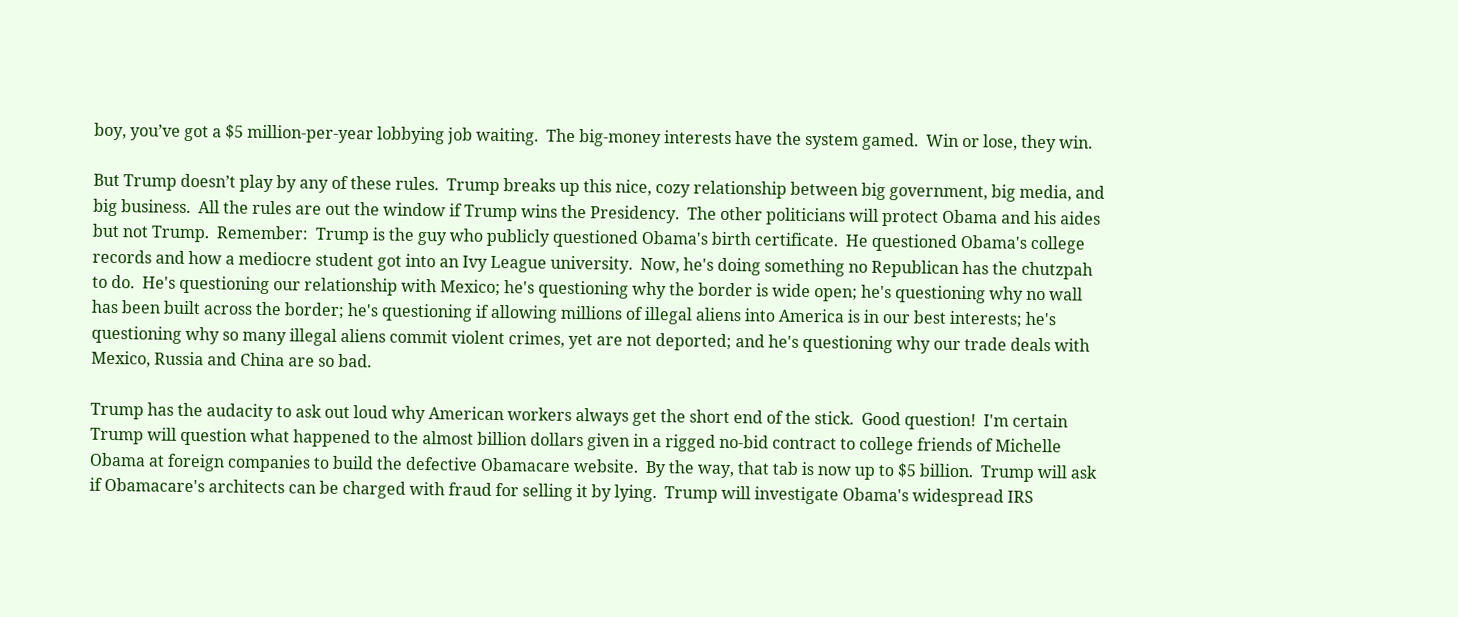boy, you’ve got a $5 million-per-year lobbying job waiting.  The big-money interests have the system gamed.  Win or lose, they win.

But Trump doesn’t play by any of these rules.  Trump breaks up this nice, cozy relationship between big government, big media, and big business.  All the rules are out the window if Trump wins the Presidency.  The other politicians will protect Obama and his aides but not Trump.  Remember:  Trump is the guy who publicly questioned Obama's birth certificate.  He questioned Obama's college records and how a mediocre student got into an Ivy League university.  Now, he's doing something no Republican has the chutzpah to do.  He's questioning our relationship with Mexico; he's questioning why the border is wide open; he's questioning why no wall has been built across the border; he's questioning if allowing millions of illegal aliens into America is in our best interests; he's questioning why so many illegal aliens commit violent crimes, yet are not deported; and he's questioning why our trade deals with Mexico, Russia and China are so bad.

Trump has the audacity to ask out loud why American workers always get the short end of the stick.  Good question!  I'm certain Trump will question what happened to the almost billion dollars given in a rigged no-bid contract to college friends of Michelle Obama at foreign companies to build the defective Obamacare website.  By the way, that tab is now up to $5 billion.  Trump will ask if Obamacare's architects can be charged with fraud for selling it by lying.  Trump will investigate Obama's widespread IRS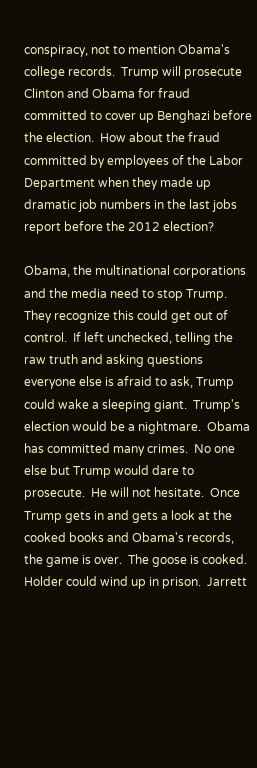conspiracy, not to mention Obama's college records.  Trump will prosecute Clinton and Obama for fraud committed to cover up Benghazi before the election.  How about the fraud committed by employees of the Labor Department when they made up dramatic job numbers in the last jobs report before the 2012 election?

Obama, the multinational corporations and the media need to stop Trump.  They recognize this could get out of control.  If left unchecked, telling the raw truth and asking questions everyone else is afraid to ask, Trump could wake a sleeping giant.  Trump's election would be a nightmare.  Obama has committed many crimes.  No one else but Trump would dare to prosecute.  He will not hesitate.  Once Trump gets in and gets a look at the cooked books and Obama's records, the game is over.  The goose is cooked.  Holder could wind up in prison.  Jarrett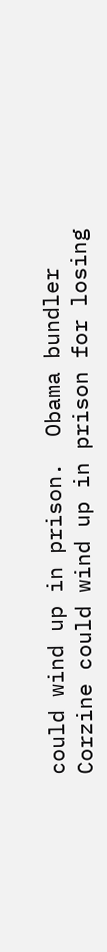could wind up in prison.  Obama bundler Corzine could wind up in prison for losing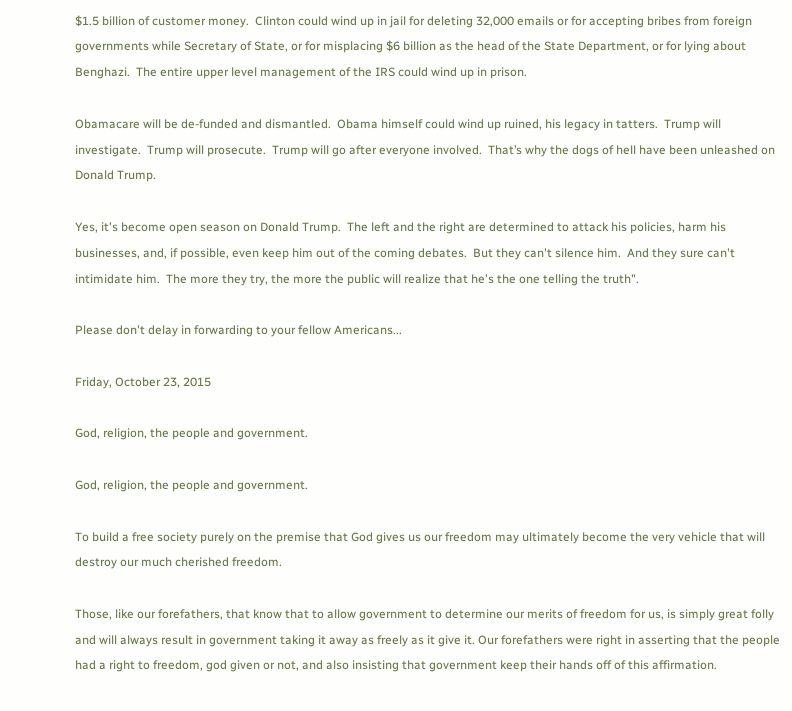$1.5 billion of customer money.  Clinton could wind up in jail for deleting 32,000 emails or for accepting bribes from foreign governments while Secretary of State, or for misplacing $6 billion as the head of the State Department, or for lying about Benghazi.  The entire upper level management of the IRS could wind up in prison.

Obamacare will be de-funded and dismantled.  Obama himself could wind up ruined, his legacy in tatters.  Trump will investigate.  Trump will prosecute.  Trump will go after everyone involved.  That’s why the dogs of hell have been unleashed on Donald Trump.

Yes, it's become open season on Donald Trump.  The left and the right are determined to attack his policies, harm his businesses, and, if possible, even keep him out of the coming debates.  But they can't silence him.  And they sure can't intimidate him.  The more they try, the more the public will realize that he's the one telling the truth".

Please don't delay in forwarding to your fellow Americans...

Friday, October 23, 2015

God, religion, the people and government.

God, religion, the people and government.

To build a free society purely on the premise that God gives us our freedom may ultimately become the very vehicle that will destroy our much cherished freedom.

Those, like our forefathers, that know that to allow government to determine our merits of freedom for us, is simply great folly and will always result in government taking it away as freely as it give it. Our forefathers were right in asserting that the people had a right to freedom, god given or not, and also insisting that government keep their hands off of this affirmation.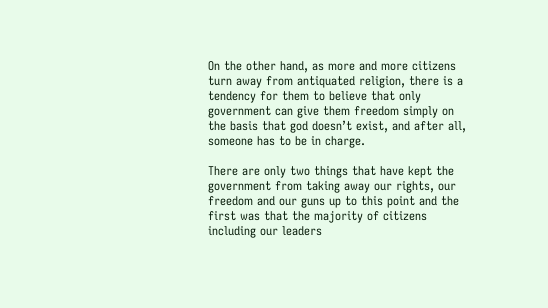On the other hand, as more and more citizens turn away from antiquated religion, there is a tendency for them to believe that only government can give them freedom simply on the basis that god doesn’t exist, and after all, someone has to be in charge.

There are only two things that have kept the government from taking away our rights, our freedom and our guns up to this point and the first was that the majority of citizens including our leaders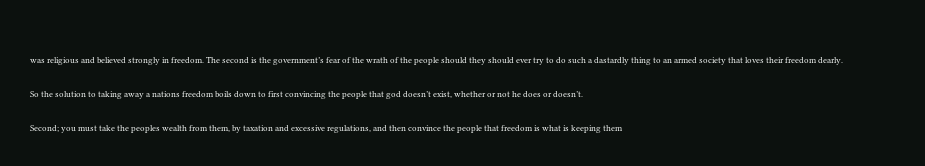was religious and believed strongly in freedom. The second is the government’s fear of the wrath of the people should they should ever try to do such a dastardly thing to an armed society that loves their freedom dearly.

So the solution to taking away a nations freedom boils down to first convincing the people that god doesn’t exist, whether or not he does or doesn’t.

Second; you must take the peoples wealth from them, by taxation and excessive regulations, and then convince the people that freedom is what is keeping them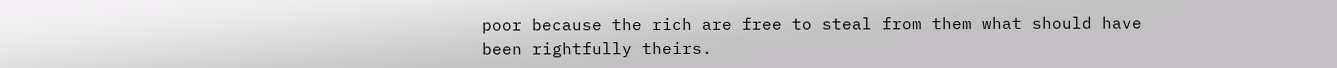poor because the rich are free to steal from them what should have been rightfully theirs.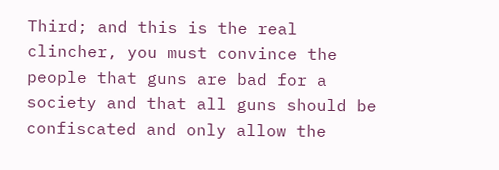Third; and this is the real clincher, you must convince the people that guns are bad for a society and that all guns should be confiscated and only allow the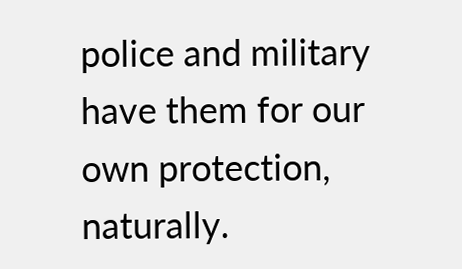police and military have them for our own protection, naturally.